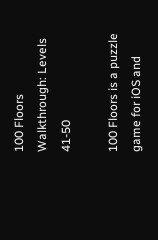100 Floors Walkthrough: Levels 41-50

100 Floors is a puzzle game for iOS and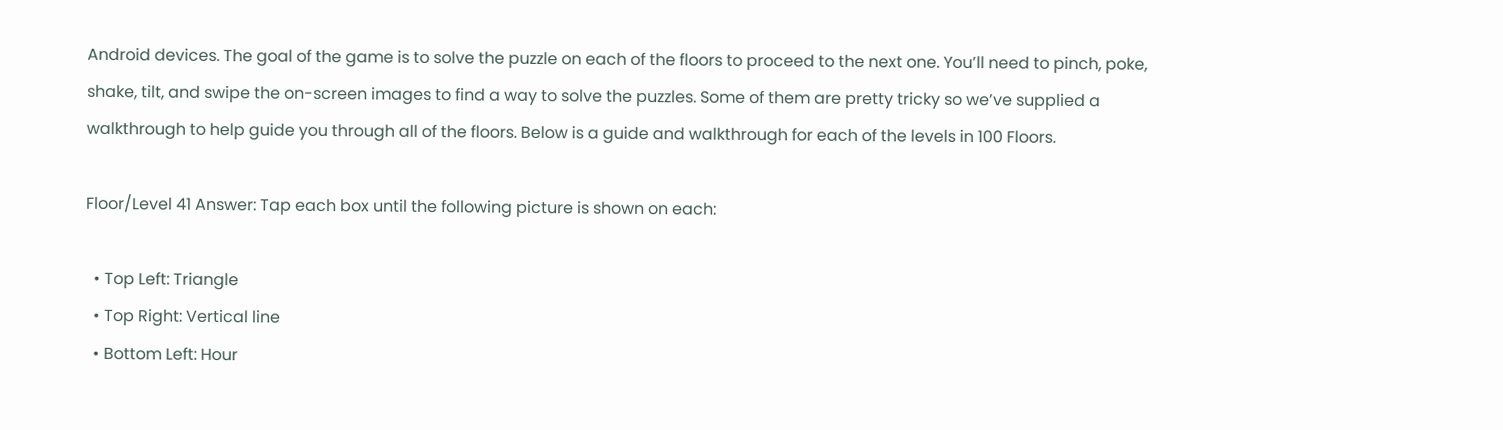Android devices. The goal of the game is to solve the puzzle on each of the floors to proceed to the next one. You’ll need to pinch, poke, shake, tilt, and swipe the on-screen images to find a way to solve the puzzles. Some of them are pretty tricky so we’ve supplied a walkthrough to help guide you through all of the floors. Below is a guide and walkthrough for each of the levels in 100 Floors.

Floor/Level 41 Answer: Tap each box until the following picture is shown on each:

  • Top Left: Triangle
  • Top Right: Vertical line
  • Bottom Left: Hour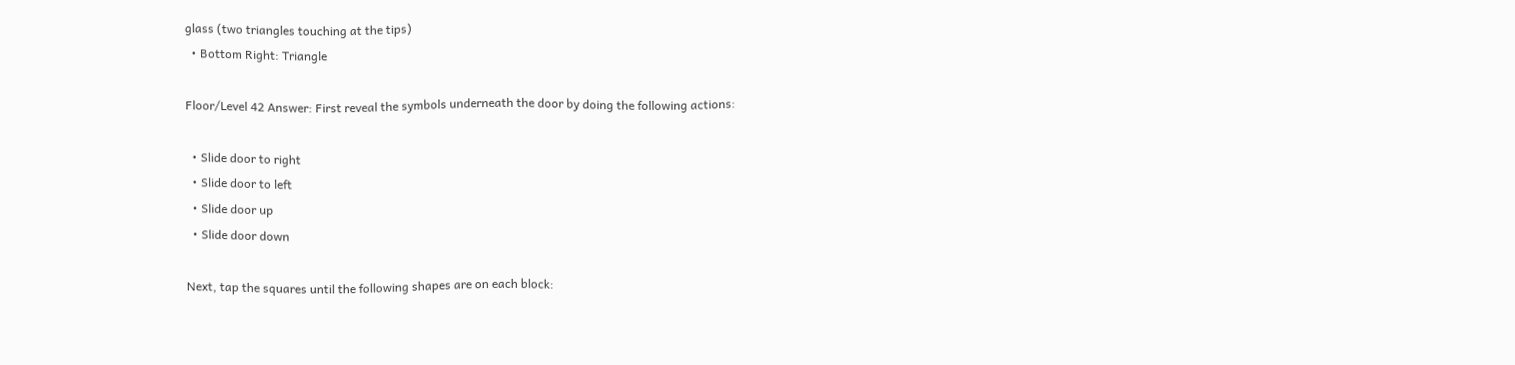glass (two triangles touching at the tips)
  • Bottom Right: Triangle

Floor/Level 42 Answer: First reveal the symbols underneath the door by doing the following actions:

  • Slide door to right
  • Slide door to left
  • Slide door up
  • Slide door down

Next, tap the squares until the following shapes are on each block: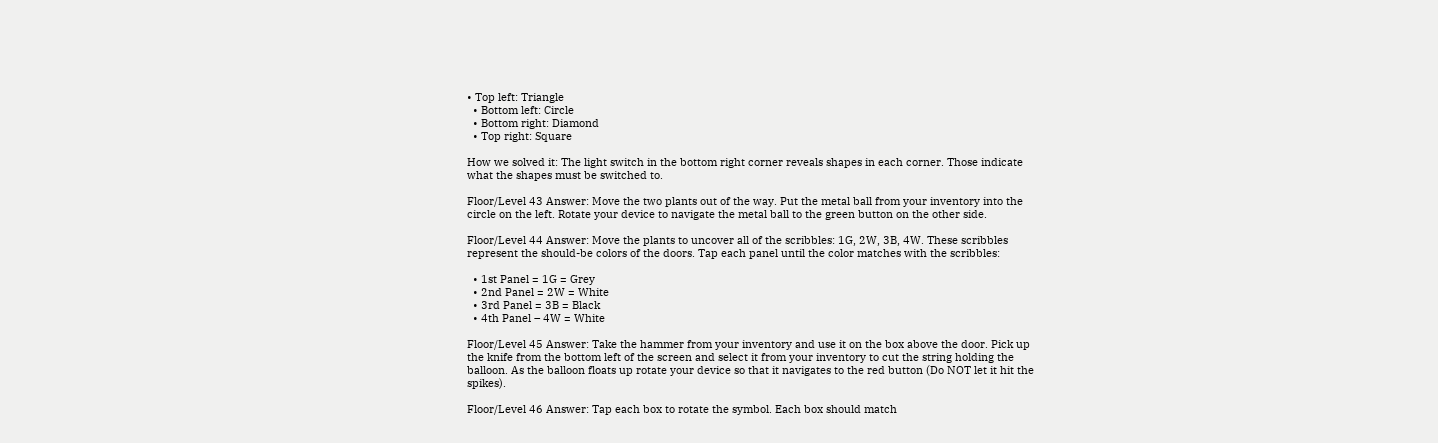• Top left: Triangle
  • Bottom left: Circle
  • Bottom right: Diamond
  • Top right: Square

How we solved it: The light switch in the bottom right corner reveals shapes in each corner. Those indicate what the shapes must be switched to.

Floor/Level 43 Answer: Move the two plants out of the way. Put the metal ball from your inventory into the circle on the left. Rotate your device to navigate the metal ball to the green button on the other side.

Floor/Level 44 Answer: Move the plants to uncover all of the scribbles: 1G, 2W, 3B, 4W. These scribbles represent the should-be colors of the doors. Tap each panel until the color matches with the scribbles:

  • 1st Panel = 1G = Grey
  • 2nd Panel = 2W = White
  • 3rd Panel = 3B = Black
  • 4th Panel – 4W = White

Floor/Level 45 Answer: Take the hammer from your inventory and use it on the box above the door. Pick up the knife from the bottom left of the screen and select it from your inventory to cut the string holding the balloon. As the balloon floats up rotate your device so that it navigates to the red button (Do NOT let it hit the spikes).

Floor/Level 46 Answer: Tap each box to rotate the symbol. Each box should match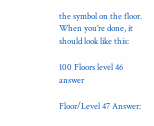the symbol on the floor. When you’re done, it should look like this:

100 Floors level 46 answer

Floor/Level 47 Answer: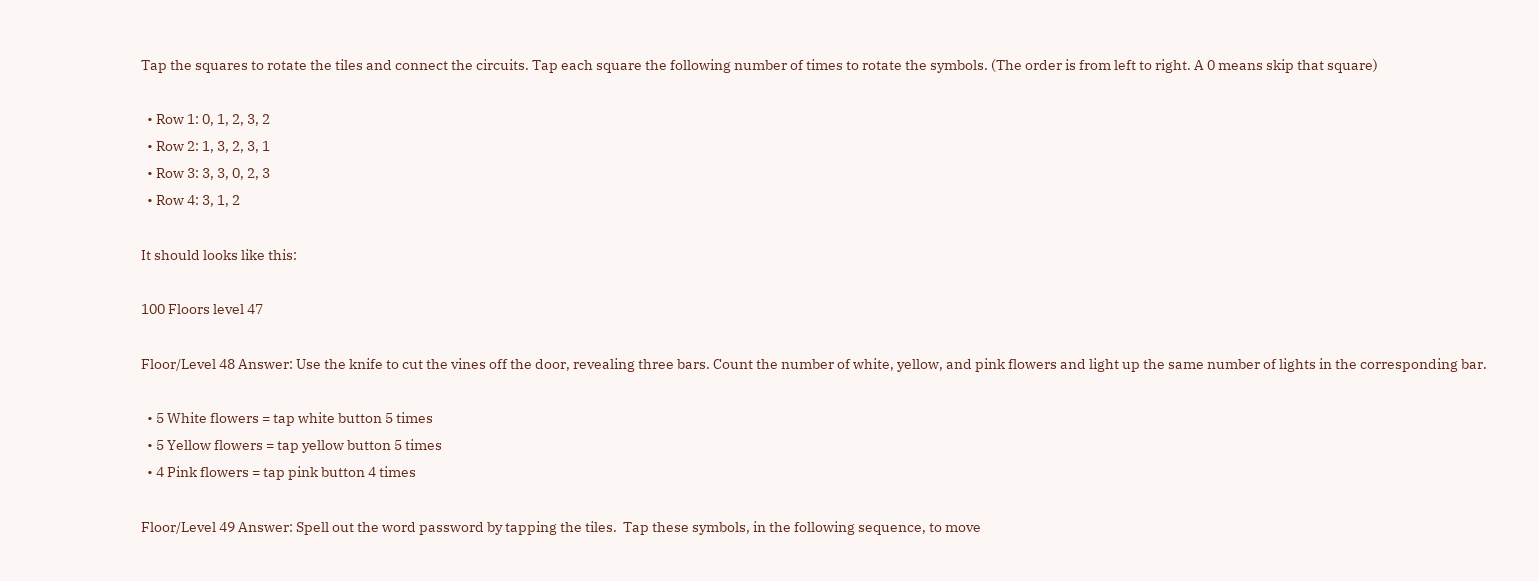Tap the squares to rotate the tiles and connect the circuits. Tap each square the following number of times to rotate the symbols. (The order is from left to right. A 0 means skip that square)

  • Row 1: 0, 1, 2, 3, 2
  • Row 2: 1, 3, 2, 3, 1
  • Row 3: 3, 3, 0, 2, 3
  • Row 4: 3, 1, 2

It should looks like this:

100 Floors level 47

Floor/Level 48 Answer: Use the knife to cut the vines off the door, revealing three bars. Count the number of white, yellow, and pink flowers and light up the same number of lights in the corresponding bar.

  • 5 White flowers = tap white button 5 times
  • 5 Yellow flowers = tap yellow button 5 times
  • 4 Pink flowers = tap pink button 4 times

Floor/Level 49 Answer: Spell out the word password by tapping the tiles.  Tap these symbols, in the following sequence, to move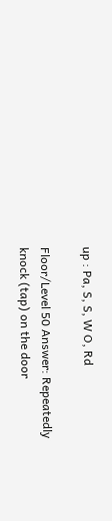up : Pa, S, S, W O, Rd

Floor/Level 50 Answer: Repeatedly knock (tap) on the door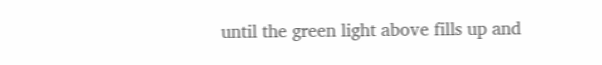until the green light above fills up and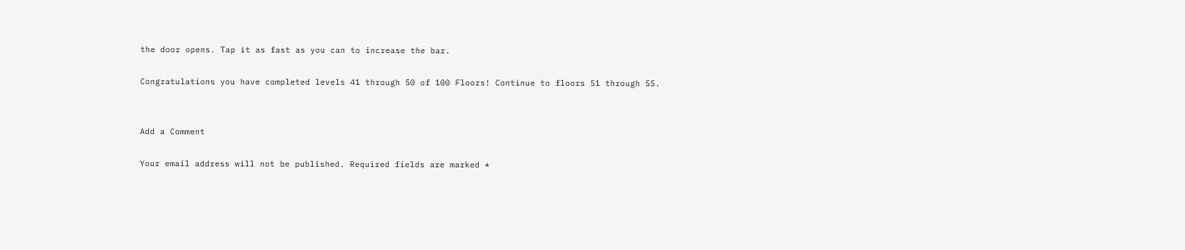the door opens. Tap it as fast as you can to increase the bar.

Congratulations you have completed levels 41 through 50 of 100 Floors! Continue to floors 51 through 55.


Add a Comment

Your email address will not be published. Required fields are marked *